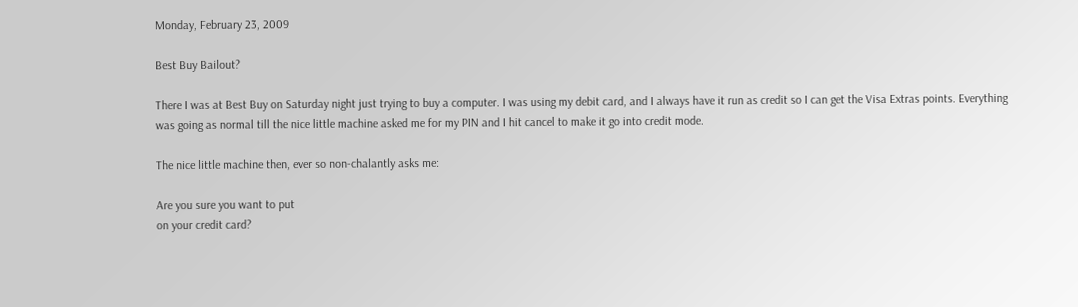Monday, February 23, 2009

Best Buy Bailout?

There I was at Best Buy on Saturday night just trying to buy a computer. I was using my debit card, and I always have it run as credit so I can get the Visa Extras points. Everything was going as normal till the nice little machine asked me for my PIN and I hit cancel to make it go into credit mode.

The nice little machine then, ever so non-chalantly asks me:

Are you sure you want to put
on your credit card?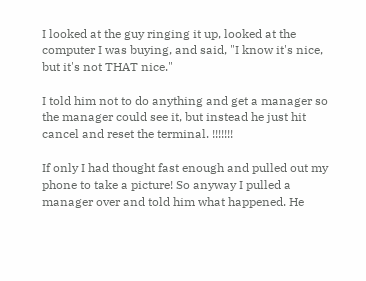I looked at the guy ringing it up, looked at the computer I was buying, and said, "I know it's nice, but it's not THAT nice."

I told him not to do anything and get a manager so the manager could see it, but instead he just hit cancel and reset the terminal. !!!!!!!

If only I had thought fast enough and pulled out my phone to take a picture! So anyway I pulled a manager over and told him what happened. He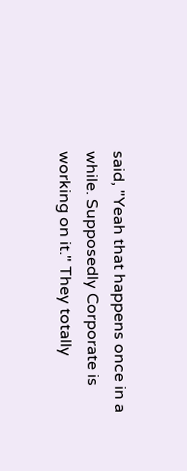said, "Yeah that happens once in a while. Supposedly Corporate is working on it." They totally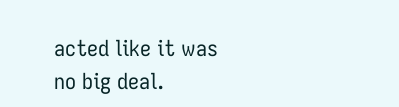acted like it was no big deal.